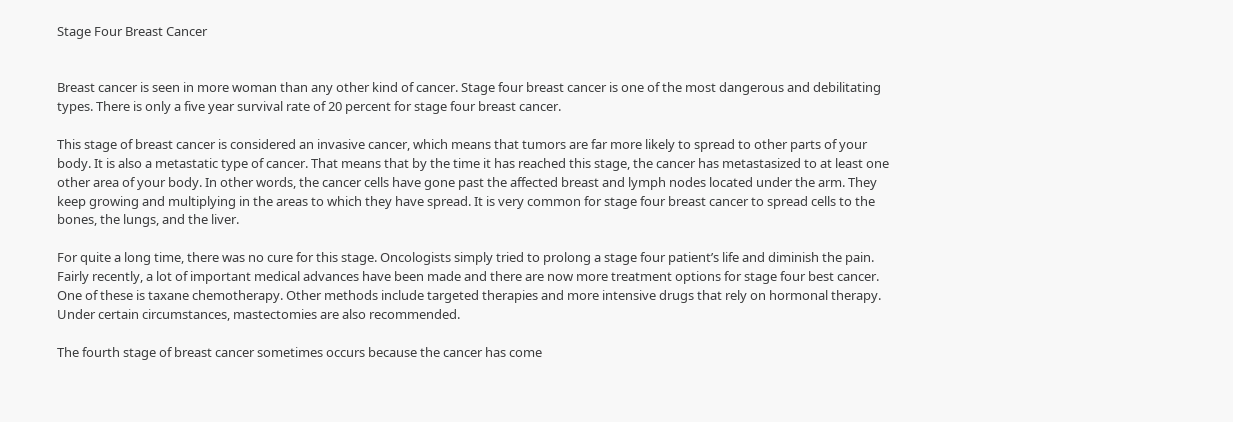Stage Four Breast Cancer


Breast cancer is seen in more woman than any other kind of cancer. Stage four breast cancer is one of the most dangerous and debilitating types. There is only a five year survival rate of 20 percent for stage four breast cancer.

This stage of breast cancer is considered an invasive cancer, which means that tumors are far more likely to spread to other parts of your body. It is also a metastatic type of cancer. That means that by the time it has reached this stage, the cancer has metastasized to at least one other area of your body. In other words, the cancer cells have gone past the affected breast and lymph nodes located under the arm. They keep growing and multiplying in the areas to which they have spread. It is very common for stage four breast cancer to spread cells to the bones, the lungs, and the liver.

For quite a long time, there was no cure for this stage. Oncologists simply tried to prolong a stage four patient’s life and diminish the pain. Fairly recently, a lot of important medical advances have been made and there are now more treatment options for stage four best cancer. One of these is taxane chemotherapy. Other methods include targeted therapies and more intensive drugs that rely on hormonal therapy. Under certain circumstances, mastectomies are also recommended.

The fourth stage of breast cancer sometimes occurs because the cancer has come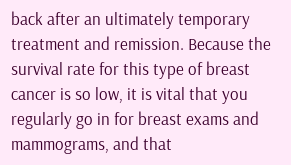back after an ultimately temporary treatment and remission. Because the survival rate for this type of breast cancer is so low, it is vital that you regularly go in for breast exams and mammograms, and that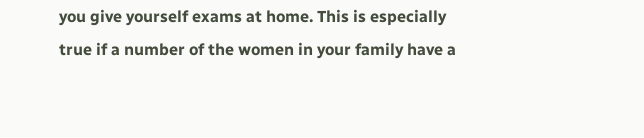you give yourself exams at home. This is especially true if a number of the women in your family have a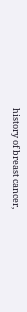history of breast cancer,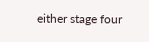either stage four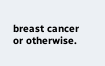breast cancer or otherwise.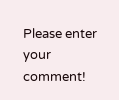Please enter your comment!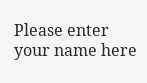Please enter your name here